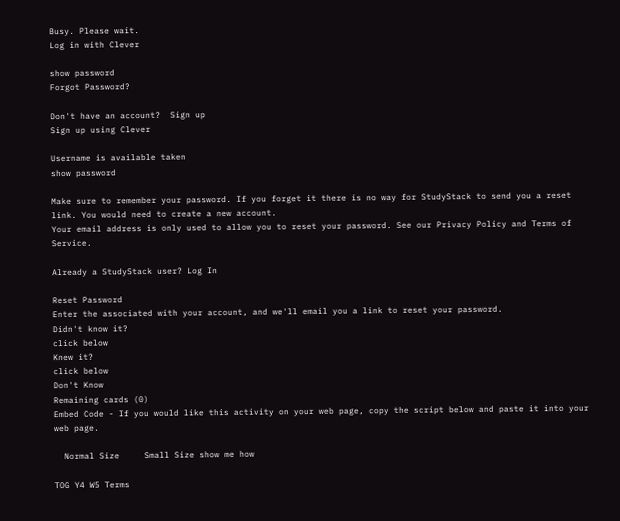Busy. Please wait.
Log in with Clever

show password
Forgot Password?

Don't have an account?  Sign up
Sign up using Clever

Username is available taken
show password

Make sure to remember your password. If you forget it there is no way for StudyStack to send you a reset link. You would need to create a new account.
Your email address is only used to allow you to reset your password. See our Privacy Policy and Terms of Service.

Already a StudyStack user? Log In

Reset Password
Enter the associated with your account, and we'll email you a link to reset your password.
Didn't know it?
click below
Knew it?
click below
Don't Know
Remaining cards (0)
Embed Code - If you would like this activity on your web page, copy the script below and paste it into your web page.

  Normal Size     Small Size show me how

TOG Y4 W5 Terms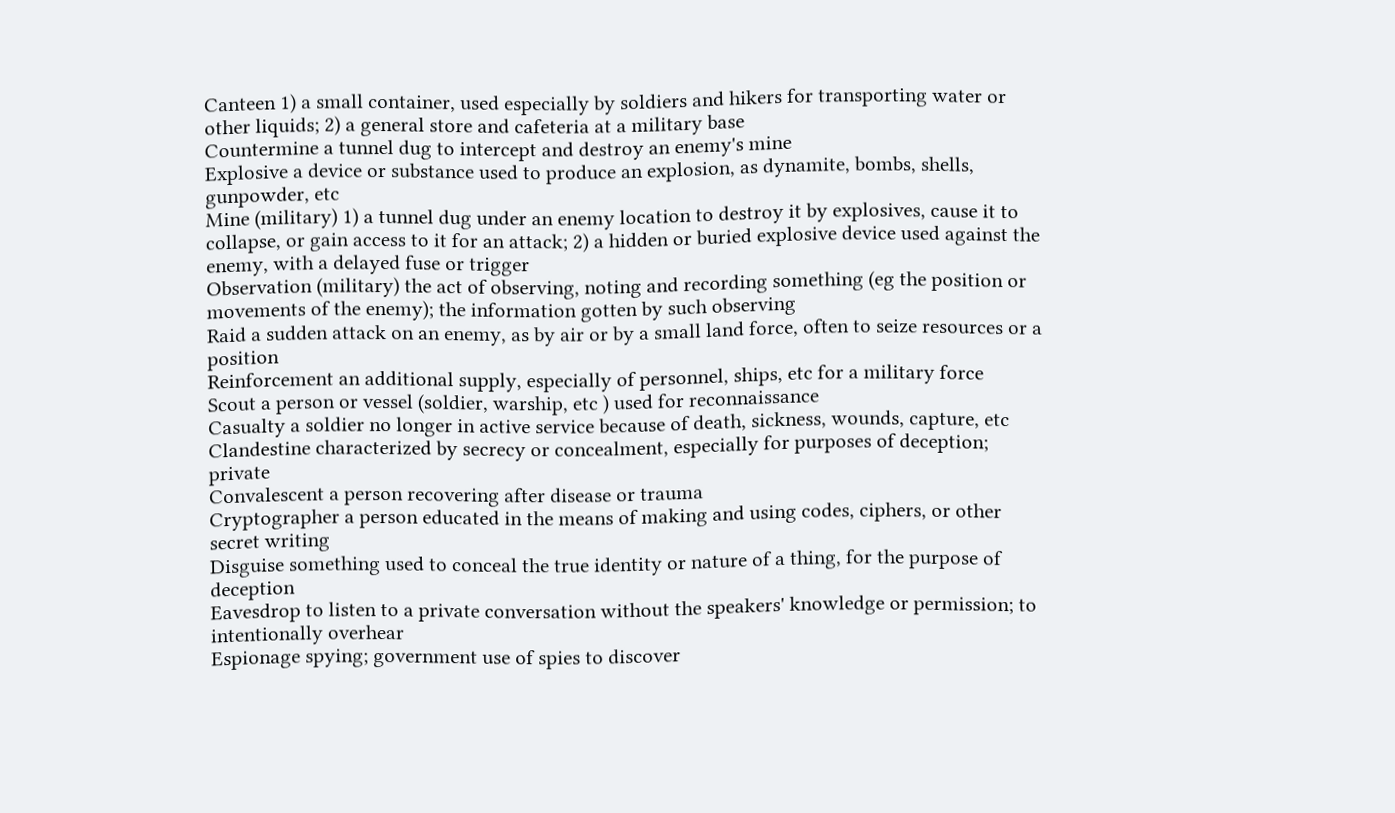Canteen 1) a small container, used especially by soldiers and hikers for transporting water or other liquids; 2) a general store and cafeteria at a military base
Countermine a tunnel dug to intercept and destroy an enemy's mine
Explosive a device or substance used to produce an explosion, as dynamite, bombs, shells, gunpowder, etc
Mine (military) 1) a tunnel dug under an enemy location to destroy it by explosives, cause it to collapse, or gain access to it for an attack; 2) a hidden or buried explosive device used against the enemy, with a delayed fuse or trigger
Observation (military) the act of observing, noting and recording something (eg the position or movements of the enemy); the information gotten by such observing
Raid a sudden attack on an enemy, as by air or by a small land force, often to seize resources or a position
Reinforcement an additional supply, especially of personnel, ships, etc for a military force
Scout a person or vessel (soldier, warship, etc ) used for reconnaissance
Casualty a soldier no longer in active service because of death, sickness, wounds, capture, etc
Clandestine characterized by secrecy or concealment, especially for purposes of deception; private
Convalescent a person recovering after disease or trauma
Cryptographer a person educated in the means of making and using codes, ciphers, or other secret writing
Disguise something used to conceal the true identity or nature of a thing, for the purpose of deception
Eavesdrop to listen to a private conversation without the speakers' knowledge or permission; to intentionally overhear
Espionage spying; government use of spies to discover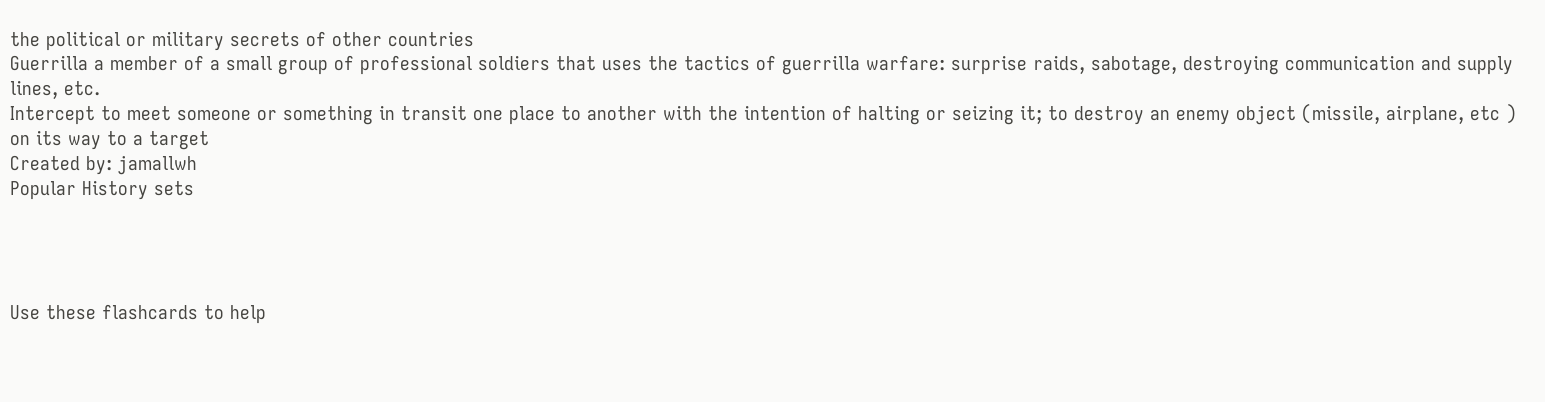the political or military secrets of other countries
Guerrilla a member of a small group of professional soldiers that uses the tactics of guerrilla warfare: surprise raids, sabotage, destroying communication and supply lines, etc.
Intercept to meet someone or something in transit one place to another with the intention of halting or seizing it; to destroy an enemy object (missile, airplane, etc ) on its way to a target
Created by: jamallwh
Popular History sets




Use these flashcards to help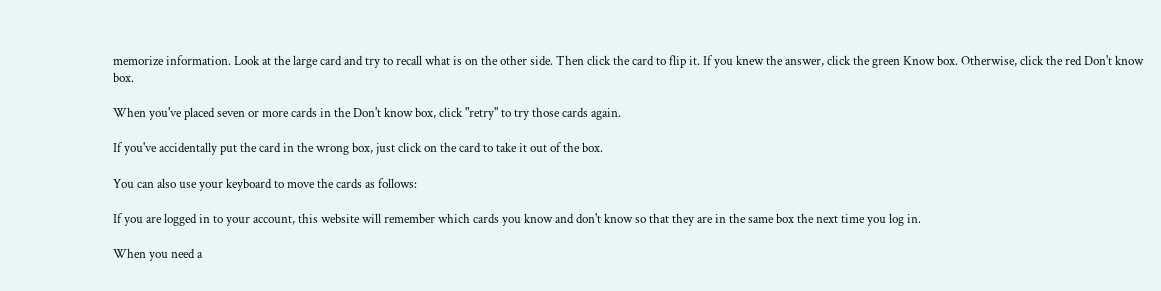memorize information. Look at the large card and try to recall what is on the other side. Then click the card to flip it. If you knew the answer, click the green Know box. Otherwise, click the red Don't know box.

When you've placed seven or more cards in the Don't know box, click "retry" to try those cards again.

If you've accidentally put the card in the wrong box, just click on the card to take it out of the box.

You can also use your keyboard to move the cards as follows:

If you are logged in to your account, this website will remember which cards you know and don't know so that they are in the same box the next time you log in.

When you need a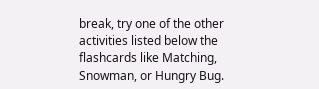break, try one of the other activities listed below the flashcards like Matching, Snowman, or Hungry Bug.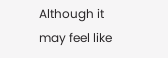Although it may feel like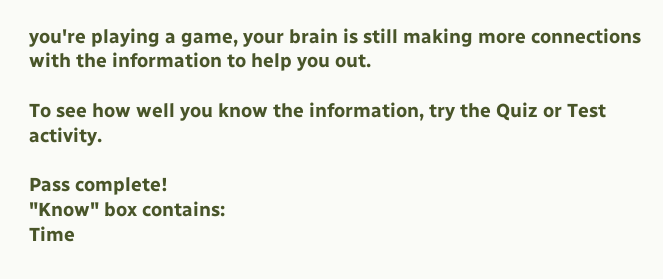you're playing a game, your brain is still making more connections with the information to help you out.

To see how well you know the information, try the Quiz or Test activity.

Pass complete!
"Know" box contains:
Time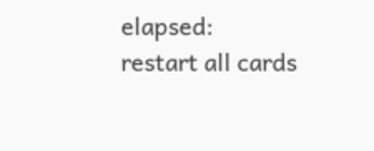elapsed:
restart all cards